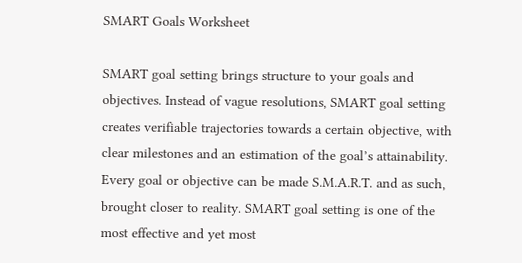SMART Goals Worksheet

SMART goal setting brings structure to your goals and objectives. Instead of vague resolutions, SMART goal setting creates verifiable trajectories towards a certain objective, with clear milestones and an estimation of the goal’s attainability. Every goal or objective can be made S.M.A.R.T. and as such, brought closer to reality. SMART goal setting is one of the most effective and yet most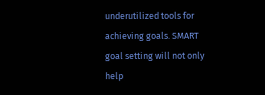underutilized tools for achieving goals. SMART goal setting will not only help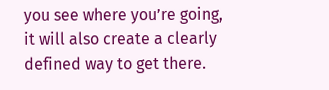you see where you’re going, it will also create a clearly defined way to get there.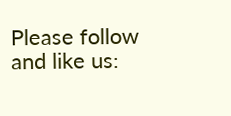Please follow and like us: